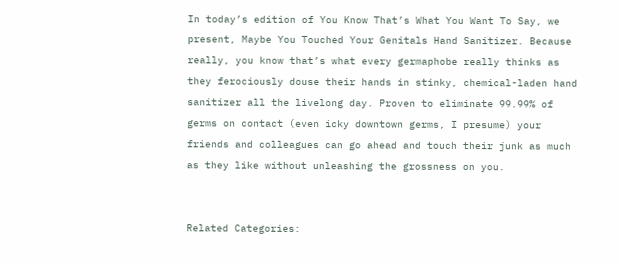In today’s edition of You Know That’s What You Want To Say, we present, Maybe You Touched Your Genitals Hand Sanitizer. Because really, you know that’s what every germaphobe really thinks as they ferociously douse their hands in stinky, chemical-laden hand sanitizer all the livelong day. Proven to eliminate 99.99% of germs on contact (even icky downtown germs, I presume) your friends and colleagues can go ahead and touch their junk as much as they like without unleashing the grossness on you.


Related Categories: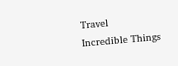Travel
Incredible Things